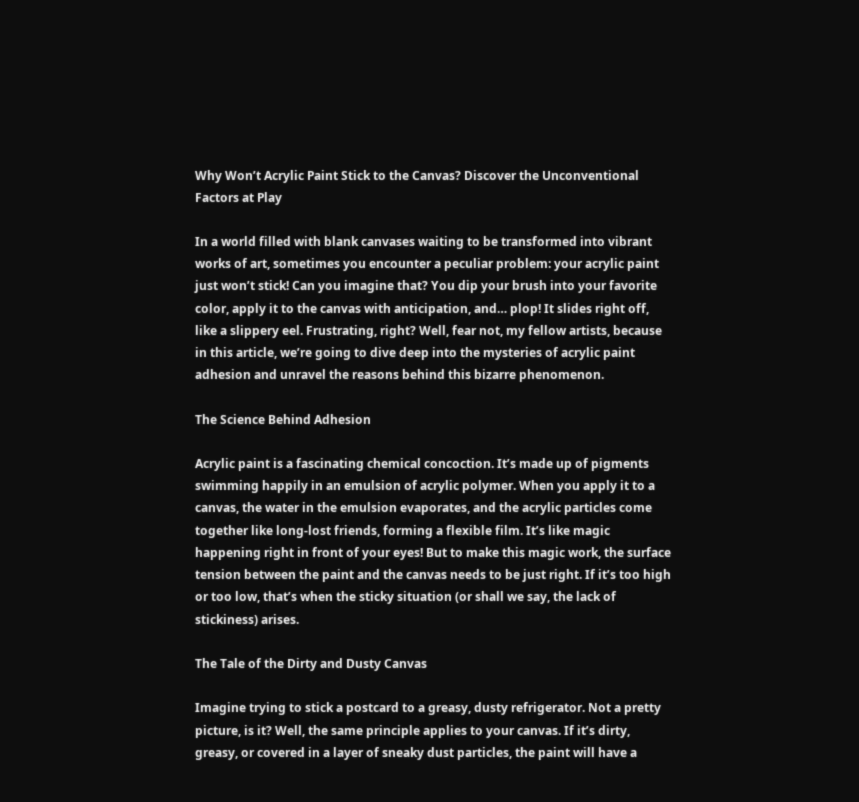Why Won’t Acrylic Paint Stick to the Canvas? Discover the Unconventional Factors at Play

In a world filled with blank canvases waiting to be transformed into vibrant works of art, sometimes you encounter a peculiar problem: your acrylic paint just won’t stick! Can you imagine that? You dip your brush into your favorite color, apply it to the canvas with anticipation, and… plop! It slides right off, like a slippery eel. Frustrating, right? Well, fear not, my fellow artists, because in this article, we’re going to dive deep into the mysteries of acrylic paint adhesion and unravel the reasons behind this bizarre phenomenon.

The Science Behind Adhesion

Acrylic paint is a fascinating chemical concoction. It’s made up of pigments swimming happily in an emulsion of acrylic polymer. When you apply it to a canvas, the water in the emulsion evaporates, and the acrylic particles come together like long-lost friends, forming a flexible film. It’s like magic happening right in front of your eyes! But to make this magic work, the surface tension between the paint and the canvas needs to be just right. If it’s too high or too low, that’s when the sticky situation (or shall we say, the lack of stickiness) arises.

The Tale of the Dirty and Dusty Canvas

Imagine trying to stick a postcard to a greasy, dusty refrigerator. Not a pretty picture, is it? Well, the same principle applies to your canvas. If it’s dirty, greasy, or covered in a layer of sneaky dust particles, the paint will have a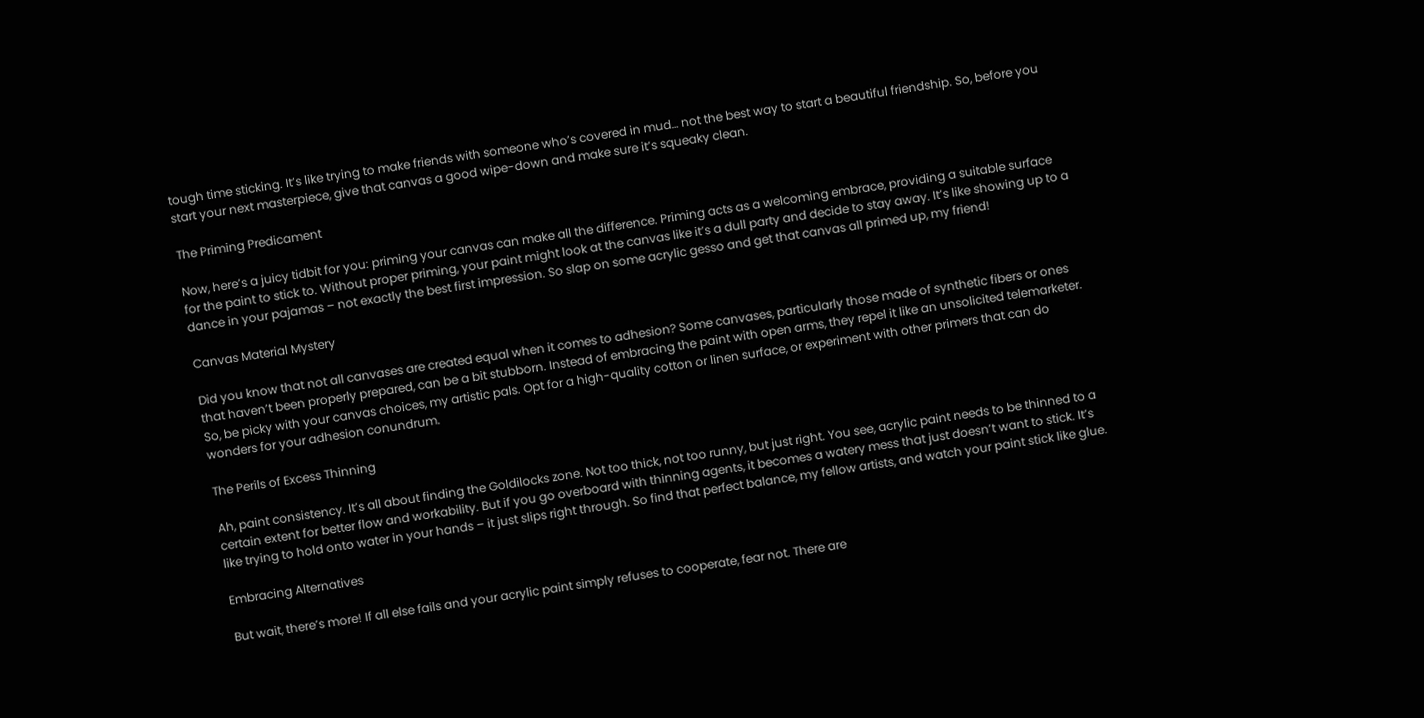tough time sticking. It’s like trying to make friends with someone who’s covered in mud… not the best way to start a beautiful friendship. So, before you start your next masterpiece, give that canvas a good wipe-down and make sure it’s squeaky clean.

The Priming Predicament

Now, here’s a juicy tidbit for you: priming your canvas can make all the difference. Priming acts as a welcoming embrace, providing a suitable surface for the paint to stick to. Without proper priming, your paint might look at the canvas like it’s a dull party and decide to stay away. It’s like showing up to a dance in your pajamas – not exactly the best first impression. So slap on some acrylic gesso and get that canvas all primed up, my friend!

Canvas Material Mystery

Did you know that not all canvases are created equal when it comes to adhesion? Some canvases, particularly those made of synthetic fibers or ones that haven’t been properly prepared, can be a bit stubborn. Instead of embracing the paint with open arms, they repel it like an unsolicited telemarketer. So, be picky with your canvas choices, my artistic pals. Opt for a high-quality cotton or linen surface, or experiment with other primers that can do wonders for your adhesion conundrum.

The Perils of Excess Thinning

Ah, paint consistency. It’s all about finding the Goldilocks zone. Not too thick, not too runny, but just right. You see, acrylic paint needs to be thinned to a certain extent for better flow and workability. But if you go overboard with thinning agents, it becomes a watery mess that just doesn’t want to stick. It’s like trying to hold onto water in your hands – it just slips right through. So find that perfect balance, my fellow artists, and watch your paint stick like glue.

Embracing Alternatives

But wait, there’s more! If all else fails and your acrylic paint simply refuses to cooperate, fear not. There are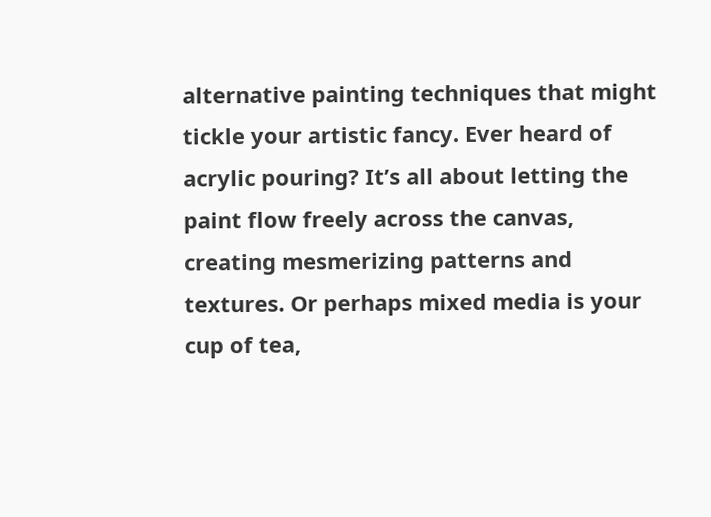alternative painting techniques that might tickle your artistic fancy. Ever heard of acrylic pouring? It’s all about letting the paint flow freely across the canvas, creating mesmerizing patterns and textures. Or perhaps mixed media is your cup of tea,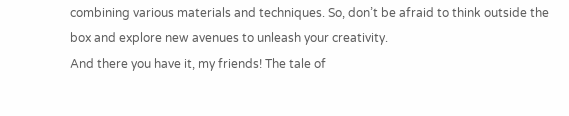combining various materials and techniques. So, don’t be afraid to think outside the box and explore new avenues to unleash your creativity.
And there you have it, my friends! The tale of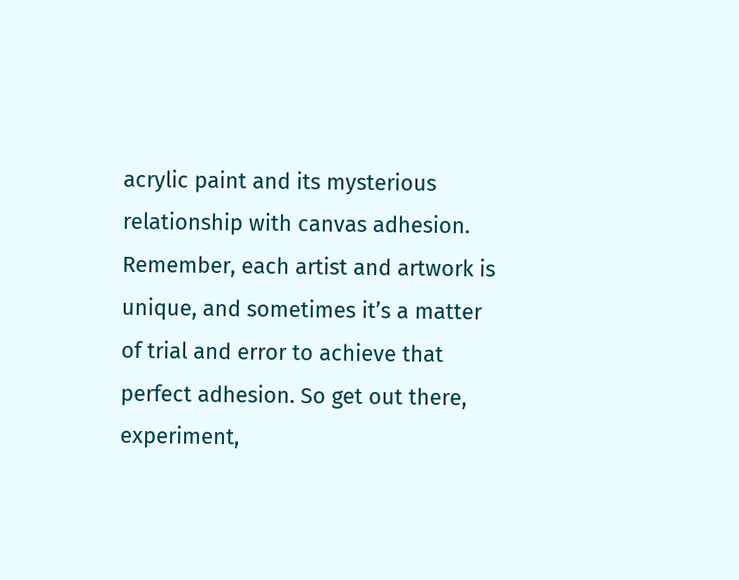acrylic paint and its mysterious relationship with canvas adhesion. Remember, each artist and artwork is unique, and sometimes it’s a matter of trial and error to achieve that perfect adhesion. So get out there, experiment,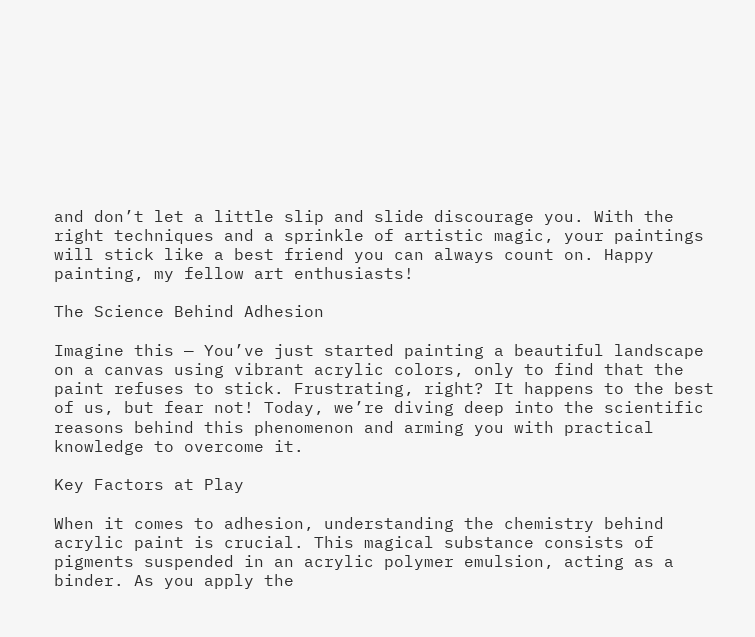and don’t let a little slip and slide discourage you. With the right techniques and a sprinkle of artistic magic, your paintings will stick like a best friend you can always count on. Happy painting, my fellow art enthusiasts!

The Science Behind Adhesion

Imagine this — You’ve just started painting a beautiful landscape on a canvas using vibrant acrylic colors, only to find that the paint refuses to stick. Frustrating, right? It happens to the best of us, but fear not! Today, we’re diving deep into the scientific reasons behind this phenomenon and arming you with practical knowledge to overcome it.

Key Factors at Play

When it comes to adhesion, understanding the chemistry behind acrylic paint is crucial. This magical substance consists of pigments suspended in an acrylic polymer emulsion, acting as a binder. As you apply the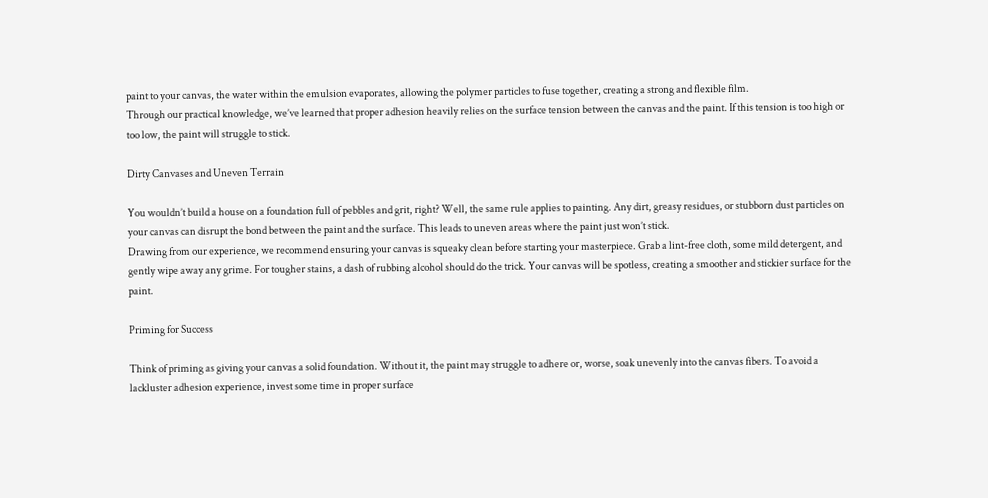paint to your canvas, the water within the emulsion evaporates, allowing the polymer particles to fuse together, creating a strong and flexible film.
Through our practical knowledge, we’ve learned that proper adhesion heavily relies on the surface tension between the canvas and the paint. If this tension is too high or too low, the paint will struggle to stick.

Dirty Canvases and Uneven Terrain

You wouldn’t build a house on a foundation full of pebbles and grit, right? Well, the same rule applies to painting. Any dirt, greasy residues, or stubborn dust particles on your canvas can disrupt the bond between the paint and the surface. This leads to uneven areas where the paint just won’t stick.
Drawing from our experience, we recommend ensuring your canvas is squeaky clean before starting your masterpiece. Grab a lint-free cloth, some mild detergent, and gently wipe away any grime. For tougher stains, a dash of rubbing alcohol should do the trick. Your canvas will be spotless, creating a smoother and stickier surface for the paint.

Priming for Success

Think of priming as giving your canvas a solid foundation. Without it, the paint may struggle to adhere or, worse, soak unevenly into the canvas fibers. To avoid a lackluster adhesion experience, invest some time in proper surface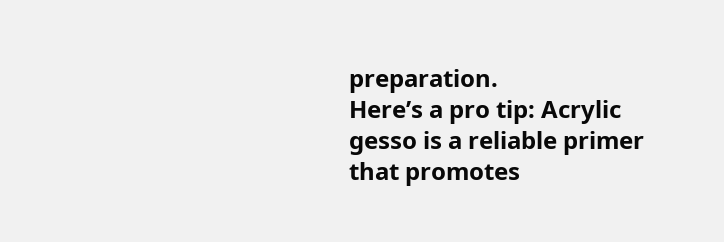preparation.
Here’s a pro tip: Acrylic gesso is a reliable primer that promotes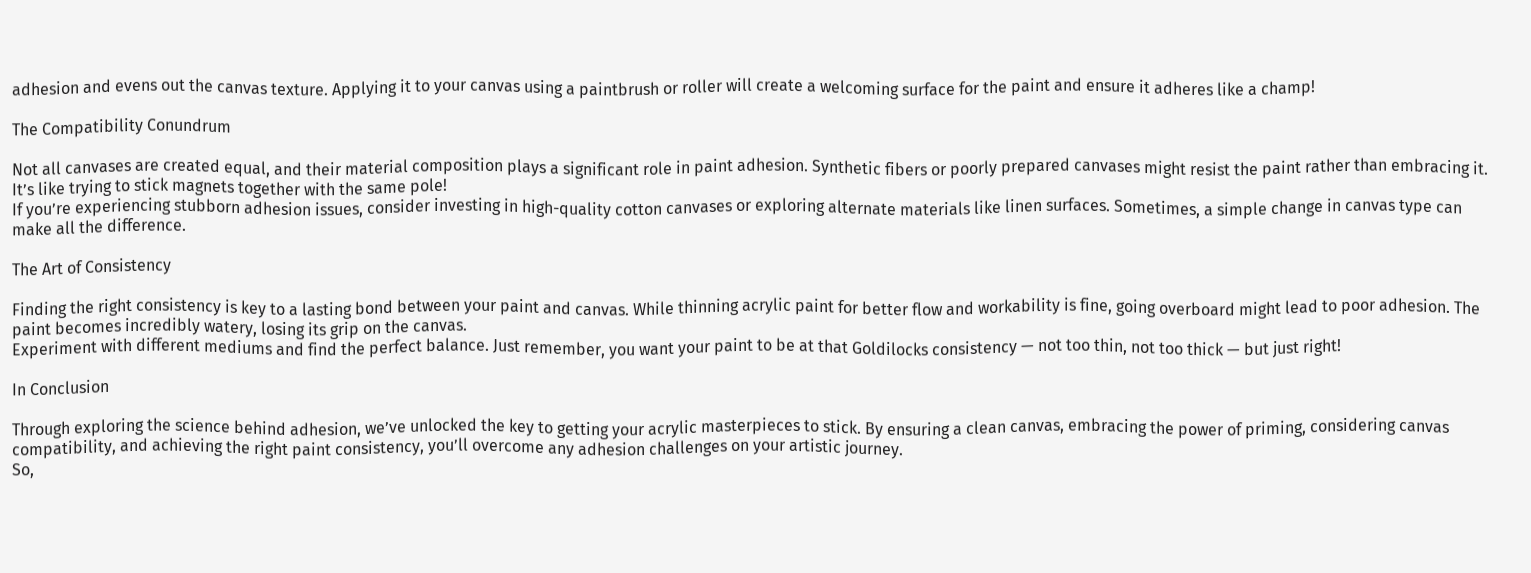adhesion and evens out the canvas texture. Applying it to your canvas using a paintbrush or roller will create a welcoming surface for the paint and ensure it adheres like a champ!

The Compatibility Conundrum

Not all canvases are created equal, and their material composition plays a significant role in paint adhesion. Synthetic fibers or poorly prepared canvases might resist the paint rather than embracing it. It’s like trying to stick magnets together with the same pole!
If you’re experiencing stubborn adhesion issues, consider investing in high-quality cotton canvases or exploring alternate materials like linen surfaces. Sometimes, a simple change in canvas type can make all the difference.

The Art of Consistency

Finding the right consistency is key to a lasting bond between your paint and canvas. While thinning acrylic paint for better flow and workability is fine, going overboard might lead to poor adhesion. The paint becomes incredibly watery, losing its grip on the canvas.
Experiment with different mediums and find the perfect balance. Just remember, you want your paint to be at that Goldilocks consistency — not too thin, not too thick — but just right!

In Conclusion

Through exploring the science behind adhesion, we’ve unlocked the key to getting your acrylic masterpieces to stick. By ensuring a clean canvas, embracing the power of priming, considering canvas compatibility, and achieving the right paint consistency, you’ll overcome any adhesion challenges on your artistic journey.
So,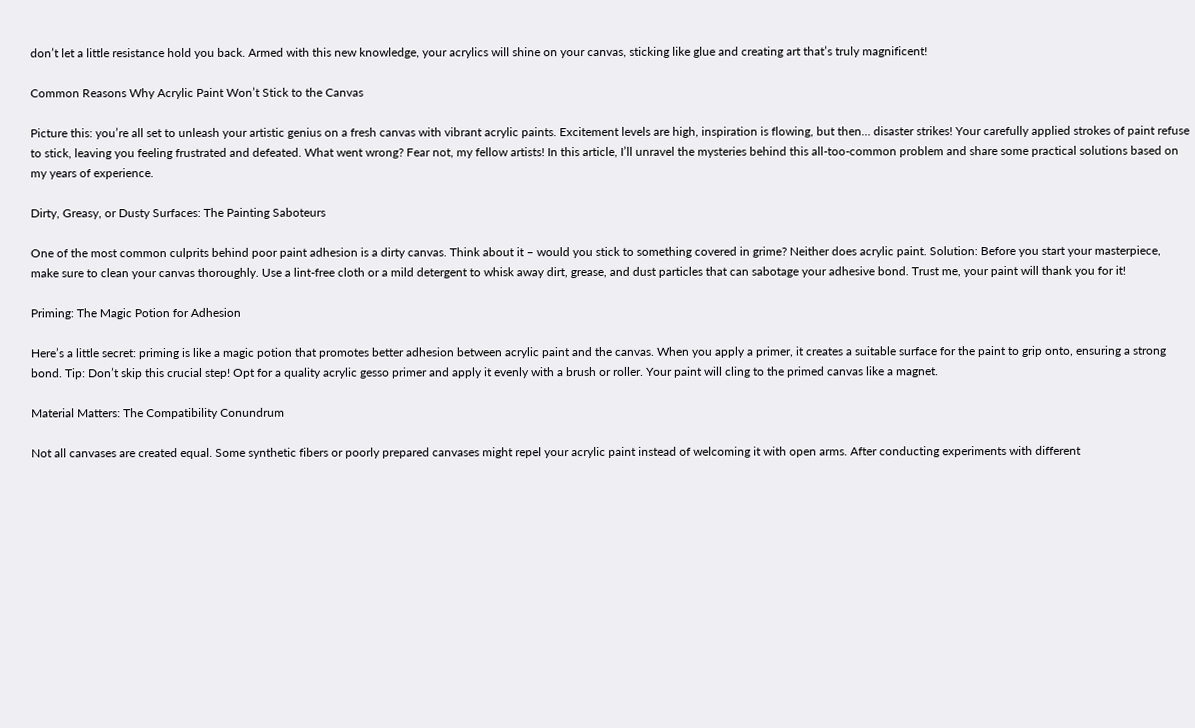don’t let a little resistance hold you back. Armed with this new knowledge, your acrylics will shine on your canvas, sticking like glue and creating art that’s truly magnificent!

Common Reasons Why Acrylic Paint Won’t Stick to the Canvas

Picture this: you’re all set to unleash your artistic genius on a fresh canvas with vibrant acrylic paints. Excitement levels are high, inspiration is flowing, but then… disaster strikes! Your carefully applied strokes of paint refuse to stick, leaving you feeling frustrated and defeated. What went wrong? Fear not, my fellow artists! In this article, I’ll unravel the mysteries behind this all-too-common problem and share some practical solutions based on my years of experience.

Dirty, Greasy, or Dusty Surfaces: The Painting Saboteurs

One of the most common culprits behind poor paint adhesion is a dirty canvas. Think about it – would you stick to something covered in grime? Neither does acrylic paint. Solution: Before you start your masterpiece, make sure to clean your canvas thoroughly. Use a lint-free cloth or a mild detergent to whisk away dirt, grease, and dust particles that can sabotage your adhesive bond. Trust me, your paint will thank you for it!

Priming: The Magic Potion for Adhesion

Here’s a little secret: priming is like a magic potion that promotes better adhesion between acrylic paint and the canvas. When you apply a primer, it creates a suitable surface for the paint to grip onto, ensuring a strong bond. Tip: Don’t skip this crucial step! Opt for a quality acrylic gesso primer and apply it evenly with a brush or roller. Your paint will cling to the primed canvas like a magnet.

Material Matters: The Compatibility Conundrum

Not all canvases are created equal. Some synthetic fibers or poorly prepared canvases might repel your acrylic paint instead of welcoming it with open arms. After conducting experiments with different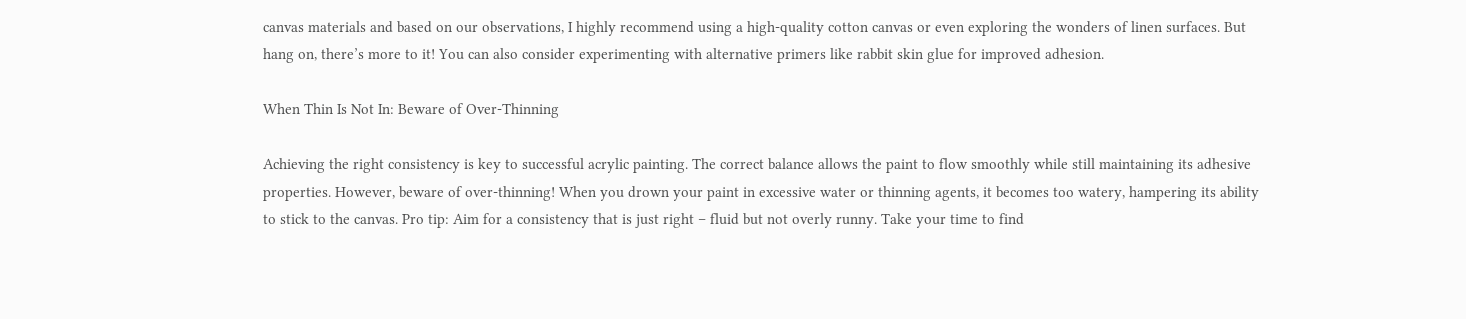canvas materials and based on our observations, I highly recommend using a high-quality cotton canvas or even exploring the wonders of linen surfaces. But hang on, there’s more to it! You can also consider experimenting with alternative primers like rabbit skin glue for improved adhesion.

When Thin Is Not In: Beware of Over-Thinning

Achieving the right consistency is key to successful acrylic painting. The correct balance allows the paint to flow smoothly while still maintaining its adhesive properties. However, beware of over-thinning! When you drown your paint in excessive water or thinning agents, it becomes too watery, hampering its ability to stick to the canvas. Pro tip: Aim for a consistency that is just right – fluid but not overly runny. Take your time to find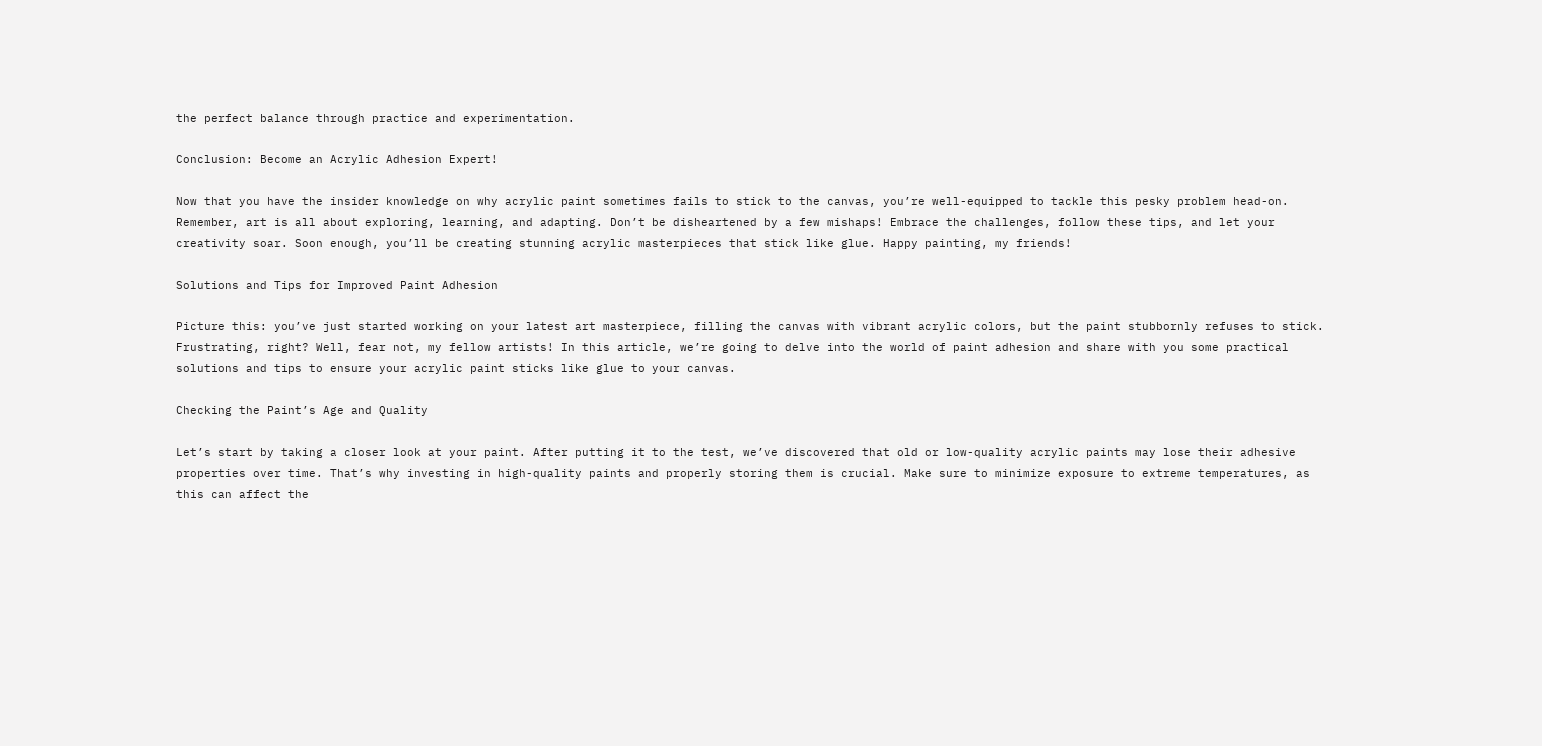the perfect balance through practice and experimentation.

Conclusion: Become an Acrylic Adhesion Expert!

Now that you have the insider knowledge on why acrylic paint sometimes fails to stick to the canvas, you’re well-equipped to tackle this pesky problem head-on. Remember, art is all about exploring, learning, and adapting. Don’t be disheartened by a few mishaps! Embrace the challenges, follow these tips, and let your creativity soar. Soon enough, you’ll be creating stunning acrylic masterpieces that stick like glue. Happy painting, my friends!

Solutions and Tips for Improved Paint Adhesion

Picture this: you’ve just started working on your latest art masterpiece, filling the canvas with vibrant acrylic colors, but the paint stubbornly refuses to stick. Frustrating, right? Well, fear not, my fellow artists! In this article, we’re going to delve into the world of paint adhesion and share with you some practical solutions and tips to ensure your acrylic paint sticks like glue to your canvas.

Checking the Paint’s Age and Quality

Let’s start by taking a closer look at your paint. After putting it to the test, we’ve discovered that old or low-quality acrylic paints may lose their adhesive properties over time. That’s why investing in high-quality paints and properly storing them is crucial. Make sure to minimize exposure to extreme temperatures, as this can affect the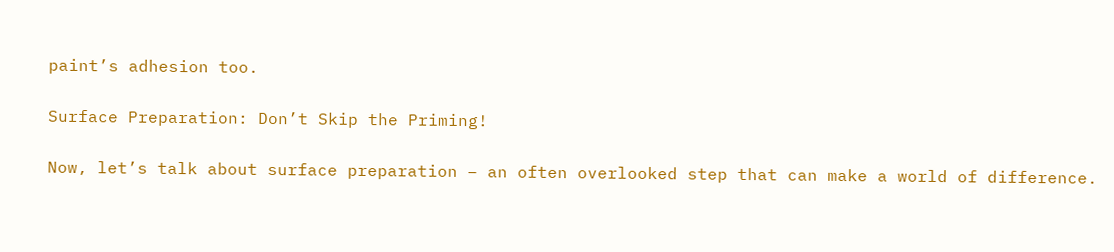paint’s adhesion too.

Surface Preparation: Don’t Skip the Priming!

Now, let’s talk about surface preparation – an often overlooked step that can make a world of difference.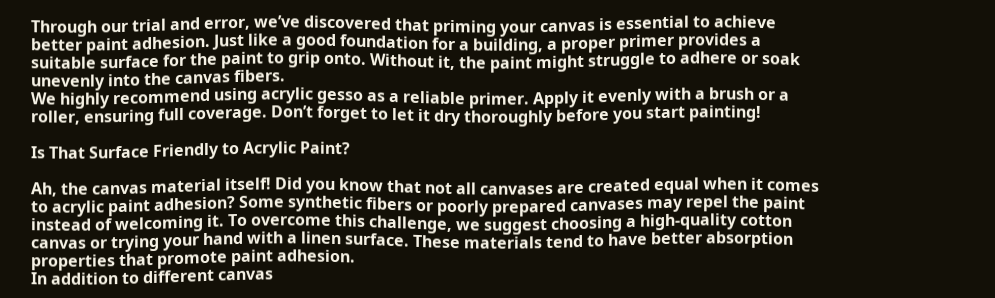Through our trial and error, we’ve discovered that priming your canvas is essential to achieve better paint adhesion. Just like a good foundation for a building, a proper primer provides a suitable surface for the paint to grip onto. Without it, the paint might struggle to adhere or soak unevenly into the canvas fibers.
We highly recommend using acrylic gesso as a reliable primer. Apply it evenly with a brush or a roller, ensuring full coverage. Don’t forget to let it dry thoroughly before you start painting!

Is That Surface Friendly to Acrylic Paint?

Ah, the canvas material itself! Did you know that not all canvases are created equal when it comes to acrylic paint adhesion? Some synthetic fibers or poorly prepared canvases may repel the paint instead of welcoming it. To overcome this challenge, we suggest choosing a high-quality cotton canvas or trying your hand with a linen surface. These materials tend to have better absorption properties that promote paint adhesion.
In addition to different canvas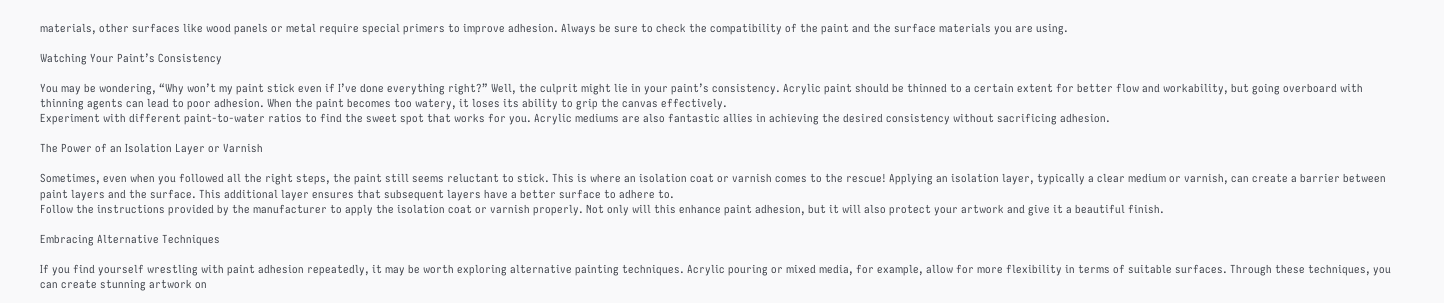materials, other surfaces like wood panels or metal require special primers to improve adhesion. Always be sure to check the compatibility of the paint and the surface materials you are using.

Watching Your Paint’s Consistency

You may be wondering, “Why won’t my paint stick even if I’ve done everything right?” Well, the culprit might lie in your paint’s consistency. Acrylic paint should be thinned to a certain extent for better flow and workability, but going overboard with thinning agents can lead to poor adhesion. When the paint becomes too watery, it loses its ability to grip the canvas effectively.
Experiment with different paint-to-water ratios to find the sweet spot that works for you. Acrylic mediums are also fantastic allies in achieving the desired consistency without sacrificing adhesion.

The Power of an Isolation Layer or Varnish

Sometimes, even when you followed all the right steps, the paint still seems reluctant to stick. This is where an isolation coat or varnish comes to the rescue! Applying an isolation layer, typically a clear medium or varnish, can create a barrier between paint layers and the surface. This additional layer ensures that subsequent layers have a better surface to adhere to.
Follow the instructions provided by the manufacturer to apply the isolation coat or varnish properly. Not only will this enhance paint adhesion, but it will also protect your artwork and give it a beautiful finish.

Embracing Alternative Techniques

If you find yourself wrestling with paint adhesion repeatedly, it may be worth exploring alternative painting techniques. Acrylic pouring or mixed media, for example, allow for more flexibility in terms of suitable surfaces. Through these techniques, you can create stunning artwork on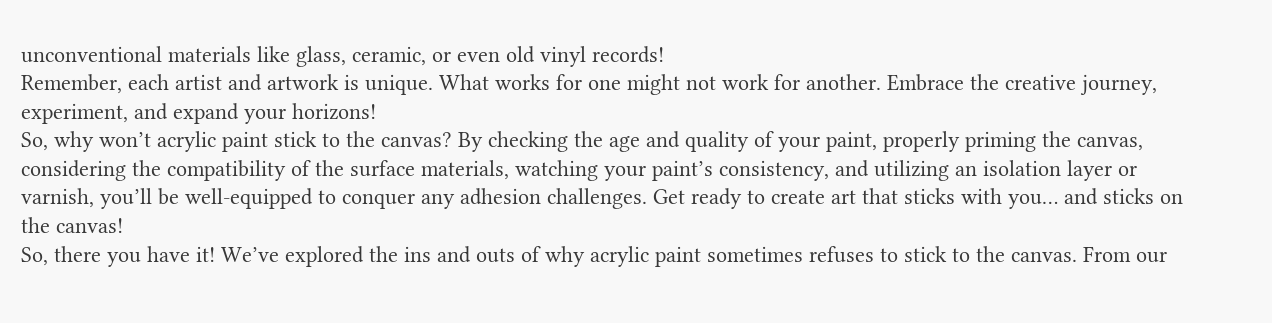unconventional materials like glass, ceramic, or even old vinyl records!
Remember, each artist and artwork is unique. What works for one might not work for another. Embrace the creative journey, experiment, and expand your horizons!
So, why won’t acrylic paint stick to the canvas? By checking the age and quality of your paint, properly priming the canvas, considering the compatibility of the surface materials, watching your paint’s consistency, and utilizing an isolation layer or varnish, you’ll be well-equipped to conquer any adhesion challenges. Get ready to create art that sticks with you… and sticks on the canvas!
So, there you have it! We’ve explored the ins and outs of why acrylic paint sometimes refuses to stick to the canvas. From our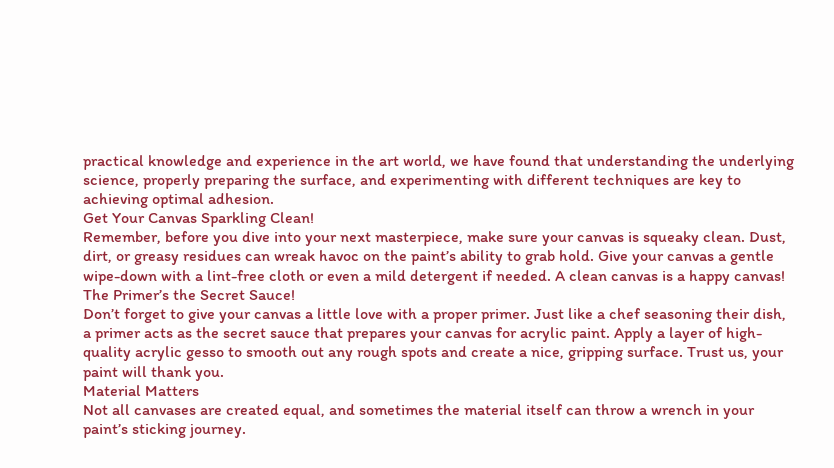practical knowledge and experience in the art world, we have found that understanding the underlying science, properly preparing the surface, and experimenting with different techniques are key to achieving optimal adhesion.
Get Your Canvas Sparkling Clean!
Remember, before you dive into your next masterpiece, make sure your canvas is squeaky clean. Dust, dirt, or greasy residues can wreak havoc on the paint’s ability to grab hold. Give your canvas a gentle wipe-down with a lint-free cloth or even a mild detergent if needed. A clean canvas is a happy canvas!
The Primer’s the Secret Sauce!
Don’t forget to give your canvas a little love with a proper primer. Just like a chef seasoning their dish, a primer acts as the secret sauce that prepares your canvas for acrylic paint. Apply a layer of high-quality acrylic gesso to smooth out any rough spots and create a nice, gripping surface. Trust us, your paint will thank you.
Material Matters
Not all canvases are created equal, and sometimes the material itself can throw a wrench in your paint’s sticking journey.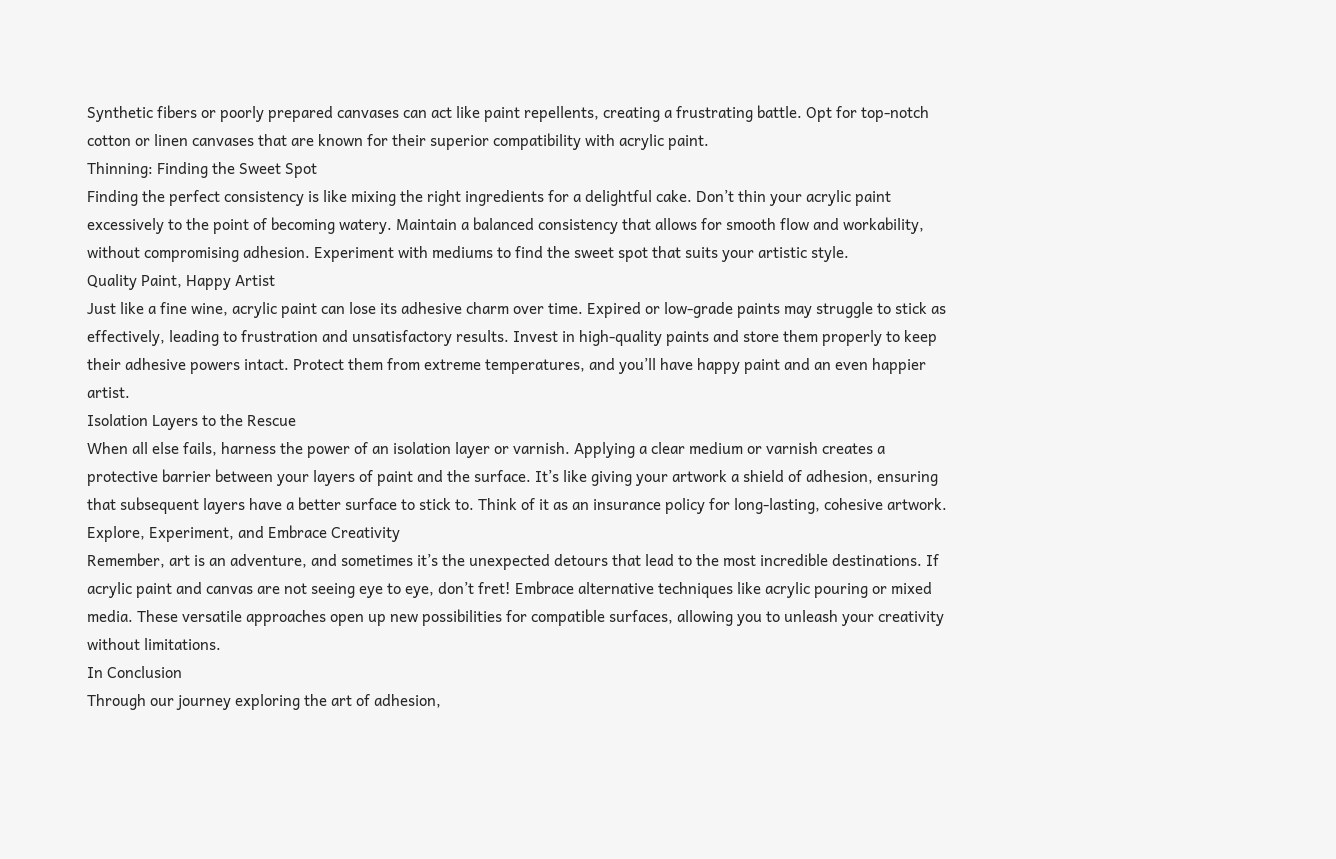Synthetic fibers or poorly prepared canvases can act like paint repellents, creating a frustrating battle. Opt for top-notch cotton or linen canvases that are known for their superior compatibility with acrylic paint.
Thinning: Finding the Sweet Spot
Finding the perfect consistency is like mixing the right ingredients for a delightful cake. Don’t thin your acrylic paint excessively to the point of becoming watery. Maintain a balanced consistency that allows for smooth flow and workability, without compromising adhesion. Experiment with mediums to find the sweet spot that suits your artistic style.
Quality Paint, Happy Artist
Just like a fine wine, acrylic paint can lose its adhesive charm over time. Expired or low-grade paints may struggle to stick as effectively, leading to frustration and unsatisfactory results. Invest in high-quality paints and store them properly to keep their adhesive powers intact. Protect them from extreme temperatures, and you’ll have happy paint and an even happier artist.
Isolation Layers to the Rescue
When all else fails, harness the power of an isolation layer or varnish. Applying a clear medium or varnish creates a protective barrier between your layers of paint and the surface. It’s like giving your artwork a shield of adhesion, ensuring that subsequent layers have a better surface to stick to. Think of it as an insurance policy for long-lasting, cohesive artwork.
Explore, Experiment, and Embrace Creativity
Remember, art is an adventure, and sometimes it’s the unexpected detours that lead to the most incredible destinations. If acrylic paint and canvas are not seeing eye to eye, don’t fret! Embrace alternative techniques like acrylic pouring or mixed media. These versatile approaches open up new possibilities for compatible surfaces, allowing you to unleash your creativity without limitations.
In Conclusion
Through our journey exploring the art of adhesion,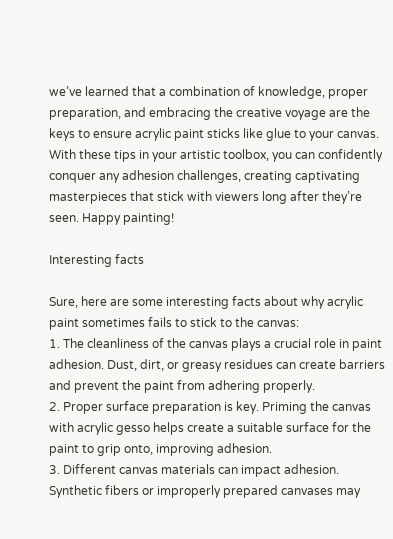we’ve learned that a combination of knowledge, proper preparation, and embracing the creative voyage are the keys to ensure acrylic paint sticks like glue to your canvas. With these tips in your artistic toolbox, you can confidently conquer any adhesion challenges, creating captivating masterpieces that stick with viewers long after they’re seen. Happy painting!

Interesting facts

Sure, here are some interesting facts about why acrylic paint sometimes fails to stick to the canvas:
1. The cleanliness of the canvas plays a crucial role in paint adhesion. Dust, dirt, or greasy residues can create barriers and prevent the paint from adhering properly.
2. Proper surface preparation is key. Priming the canvas with acrylic gesso helps create a suitable surface for the paint to grip onto, improving adhesion.
3. Different canvas materials can impact adhesion. Synthetic fibers or improperly prepared canvases may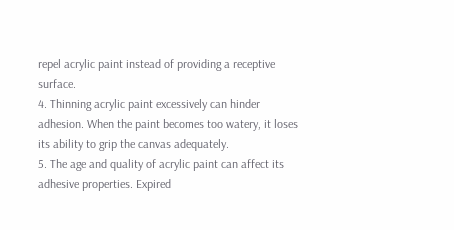repel acrylic paint instead of providing a receptive surface.
4. Thinning acrylic paint excessively can hinder adhesion. When the paint becomes too watery, it loses its ability to grip the canvas adequately.
5. The age and quality of acrylic paint can affect its adhesive properties. Expired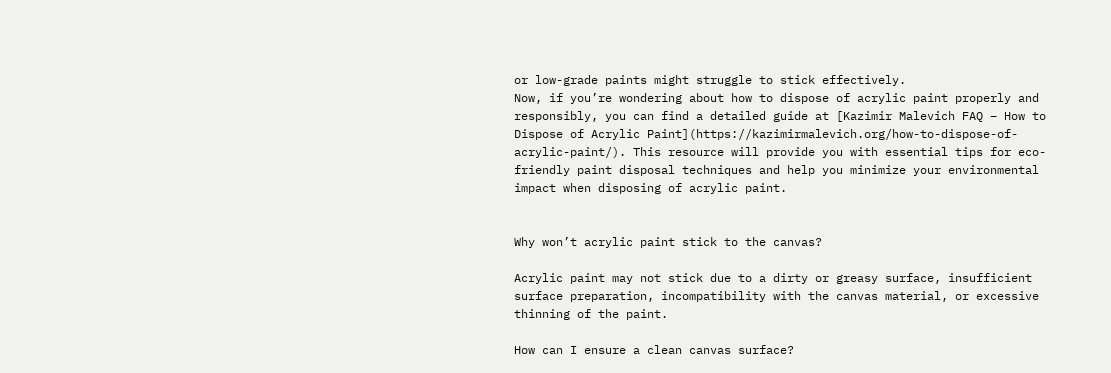or low-grade paints might struggle to stick effectively.
Now, if you’re wondering about how to dispose of acrylic paint properly and responsibly, you can find a detailed guide at [Kazimir Malevich FAQ – How to Dispose of Acrylic Paint](https://kazimirmalevich.org/how-to-dispose-of-acrylic-paint/). This resource will provide you with essential tips for eco-friendly paint disposal techniques and help you minimize your environmental impact when disposing of acrylic paint.


Why won’t acrylic paint stick to the canvas?

Acrylic paint may not stick due to a dirty or greasy surface, insufficient surface preparation, incompatibility with the canvas material, or excessive thinning of the paint.

How can I ensure a clean canvas surface?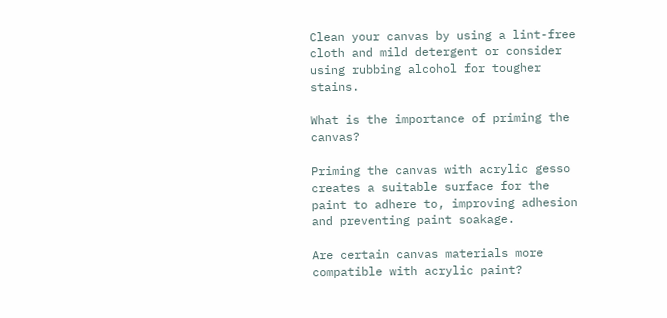Clean your canvas by using a lint-free cloth and mild detergent or consider using rubbing alcohol for tougher stains.

What is the importance of priming the canvas?

Priming the canvas with acrylic gesso creates a suitable surface for the paint to adhere to, improving adhesion and preventing paint soakage.

Are certain canvas materials more compatible with acrylic paint?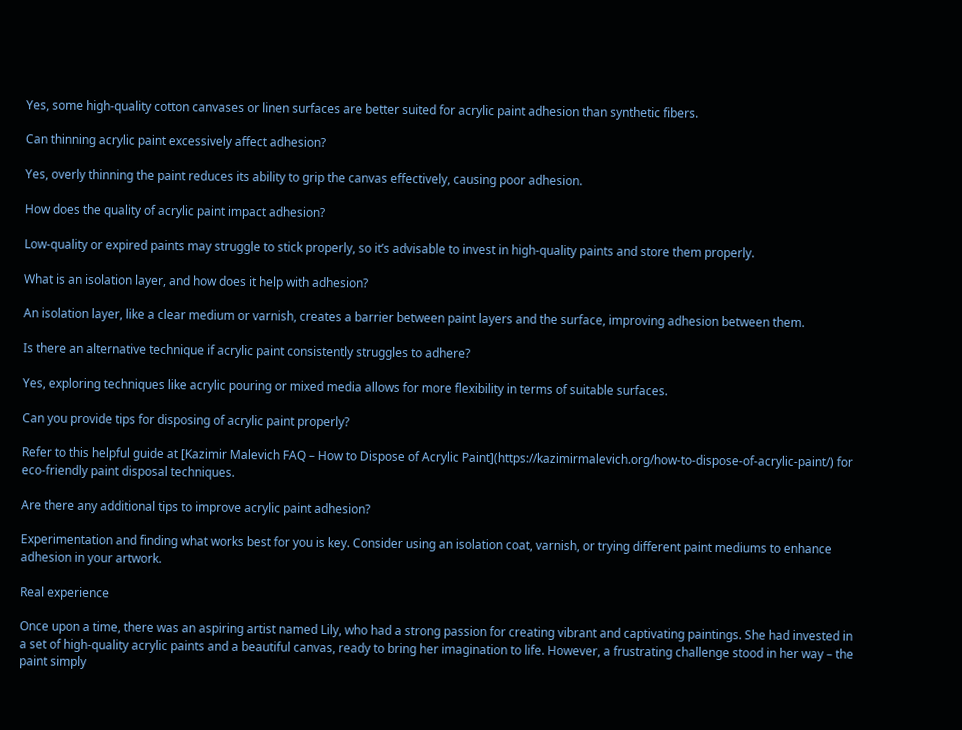Yes, some high-quality cotton canvases or linen surfaces are better suited for acrylic paint adhesion than synthetic fibers.

Can thinning acrylic paint excessively affect adhesion?

Yes, overly thinning the paint reduces its ability to grip the canvas effectively, causing poor adhesion.

How does the quality of acrylic paint impact adhesion?

Low-quality or expired paints may struggle to stick properly, so it’s advisable to invest in high-quality paints and store them properly.

What is an isolation layer, and how does it help with adhesion?

An isolation layer, like a clear medium or varnish, creates a barrier between paint layers and the surface, improving adhesion between them.

Is there an alternative technique if acrylic paint consistently struggles to adhere?

Yes, exploring techniques like acrylic pouring or mixed media allows for more flexibility in terms of suitable surfaces.

Can you provide tips for disposing of acrylic paint properly?

Refer to this helpful guide at [Kazimir Malevich FAQ – How to Dispose of Acrylic Paint](https://kazimirmalevich.org/how-to-dispose-of-acrylic-paint/) for eco-friendly paint disposal techniques.

Are there any additional tips to improve acrylic paint adhesion?

Experimentation and finding what works best for you is key. Consider using an isolation coat, varnish, or trying different paint mediums to enhance adhesion in your artwork.

Real experience

Once upon a time, there was an aspiring artist named Lily, who had a strong passion for creating vibrant and captivating paintings. She had invested in a set of high-quality acrylic paints and a beautiful canvas, ready to bring her imagination to life. However, a frustrating challenge stood in her way – the paint simply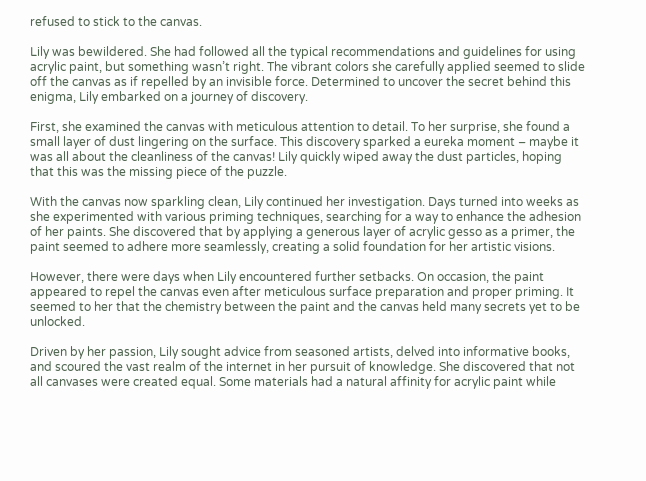refused to stick to the canvas.

Lily was bewildered. She had followed all the typical recommendations and guidelines for using acrylic paint, but something wasn’t right. The vibrant colors she carefully applied seemed to slide off the canvas as if repelled by an invisible force. Determined to uncover the secret behind this enigma, Lily embarked on a journey of discovery.

First, she examined the canvas with meticulous attention to detail. To her surprise, she found a small layer of dust lingering on the surface. This discovery sparked a eureka moment – maybe it was all about the cleanliness of the canvas! Lily quickly wiped away the dust particles, hoping that this was the missing piece of the puzzle.

With the canvas now sparkling clean, Lily continued her investigation. Days turned into weeks as she experimented with various priming techniques, searching for a way to enhance the adhesion of her paints. She discovered that by applying a generous layer of acrylic gesso as a primer, the paint seemed to adhere more seamlessly, creating a solid foundation for her artistic visions.

However, there were days when Lily encountered further setbacks. On occasion, the paint appeared to repel the canvas even after meticulous surface preparation and proper priming. It seemed to her that the chemistry between the paint and the canvas held many secrets yet to be unlocked.

Driven by her passion, Lily sought advice from seasoned artists, delved into informative books, and scoured the vast realm of the internet in her pursuit of knowledge. She discovered that not all canvases were created equal. Some materials had a natural affinity for acrylic paint while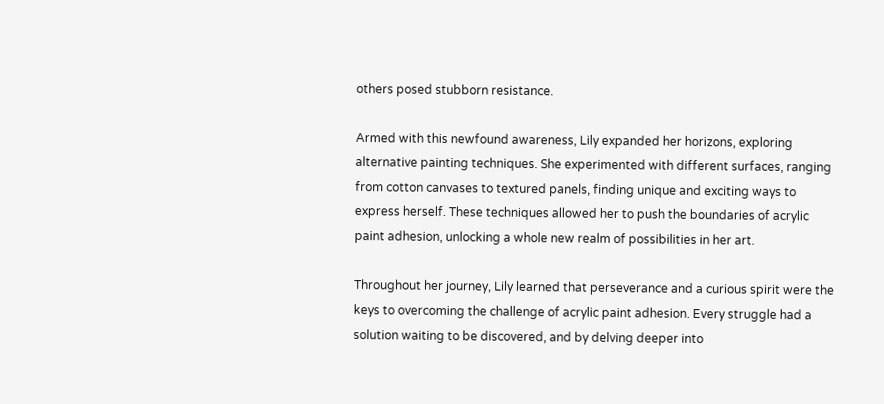others posed stubborn resistance.

Armed with this newfound awareness, Lily expanded her horizons, exploring alternative painting techniques. She experimented with different surfaces, ranging from cotton canvases to textured panels, finding unique and exciting ways to express herself. These techniques allowed her to push the boundaries of acrylic paint adhesion, unlocking a whole new realm of possibilities in her art.

Throughout her journey, Lily learned that perseverance and a curious spirit were the keys to overcoming the challenge of acrylic paint adhesion. Every struggle had a solution waiting to be discovered, and by delving deeper into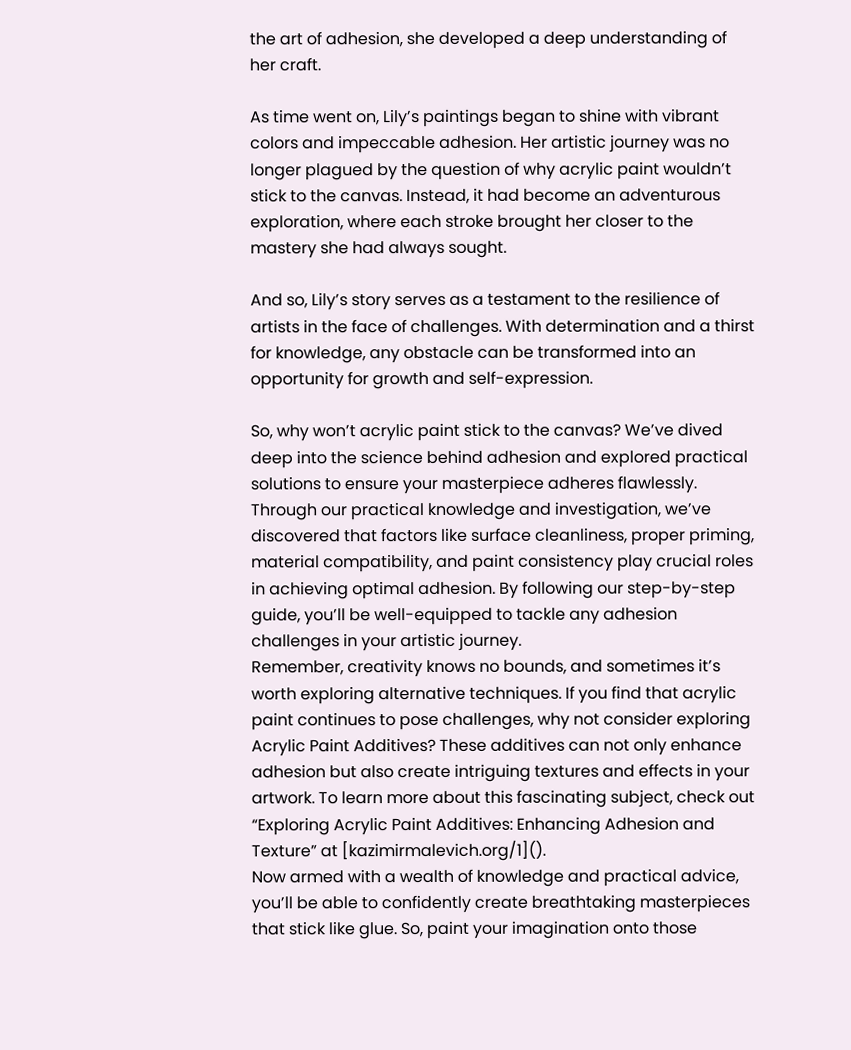the art of adhesion, she developed a deep understanding of her craft.

As time went on, Lily’s paintings began to shine with vibrant colors and impeccable adhesion. Her artistic journey was no longer plagued by the question of why acrylic paint wouldn’t stick to the canvas. Instead, it had become an adventurous exploration, where each stroke brought her closer to the mastery she had always sought.

And so, Lily’s story serves as a testament to the resilience of artists in the face of challenges. With determination and a thirst for knowledge, any obstacle can be transformed into an opportunity for growth and self-expression.

So, why won’t acrylic paint stick to the canvas? We’ve dived deep into the science behind adhesion and explored practical solutions to ensure your masterpiece adheres flawlessly. Through our practical knowledge and investigation, we’ve discovered that factors like surface cleanliness, proper priming, material compatibility, and paint consistency play crucial roles in achieving optimal adhesion. By following our step-by-step guide, you’ll be well-equipped to tackle any adhesion challenges in your artistic journey.
Remember, creativity knows no bounds, and sometimes it’s worth exploring alternative techniques. If you find that acrylic paint continues to pose challenges, why not consider exploring Acrylic Paint Additives? These additives can not only enhance adhesion but also create intriguing textures and effects in your artwork. To learn more about this fascinating subject, check out “Exploring Acrylic Paint Additives: Enhancing Adhesion and Texture” at [kazimirmalevich.org/1]().
Now armed with a wealth of knowledge and practical advice, you’ll be able to confidently create breathtaking masterpieces that stick like glue. So, paint your imagination onto those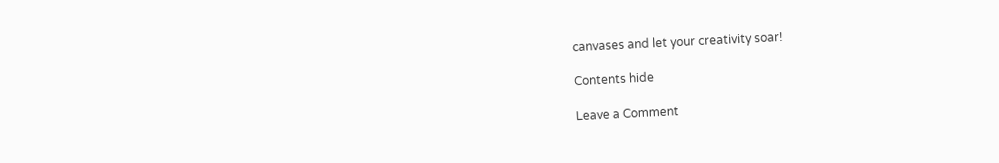canvases and let your creativity soar!

Contents hide

Leave a Comment